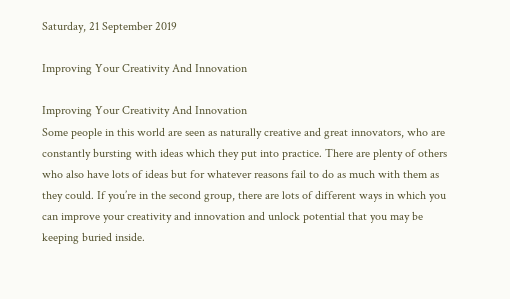Saturday, 21 September 2019

Improving Your Creativity And Innovation

Improving Your Creativity And Innovation
Some people in this world are seen as naturally creative and great innovators, who are constantly bursting with ideas which they put into practice. There are plenty of others who also have lots of ideas but for whatever reasons fail to do as much with them as they could. If you’re in the second group, there are lots of different ways in which you can improve your creativity and innovation and unlock potential that you may be keeping buried inside.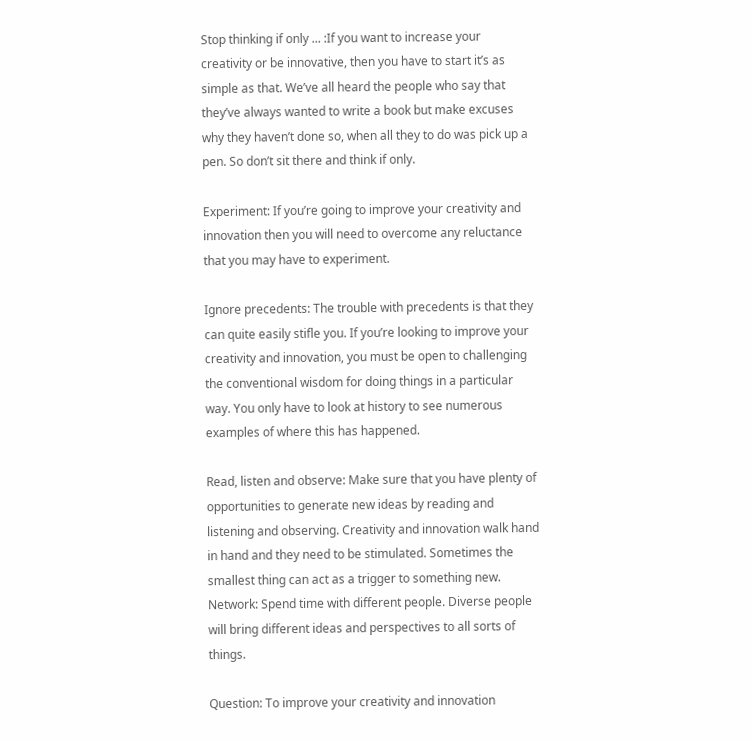Stop thinking if only ... :If you want to increase your creativity or be innovative, then you have to start it’s as simple as that. We’ve all heard the people who say that they’ve always wanted to write a book but make excuses why they haven’t done so, when all they to do was pick up a pen. So don’t sit there and think if only.

Experiment: If you’re going to improve your creativity and innovation then you will need to overcome any reluctance that you may have to experiment.

Ignore precedents: The trouble with precedents is that they can quite easily stifle you. If you’re looking to improve your creativity and innovation, you must be open to challenging the conventional wisdom for doing things in a particular way. You only have to look at history to see numerous examples of where this has happened.

Read, listen and observe: Make sure that you have plenty of opportunities to generate new ideas by reading and listening and observing. Creativity and innovation walk hand in hand and they need to be stimulated. Sometimes the smallest thing can act as a trigger to something new.
Network: Spend time with different people. Diverse people will bring different ideas and perspectives to all sorts of things.

Question: To improve your creativity and innovation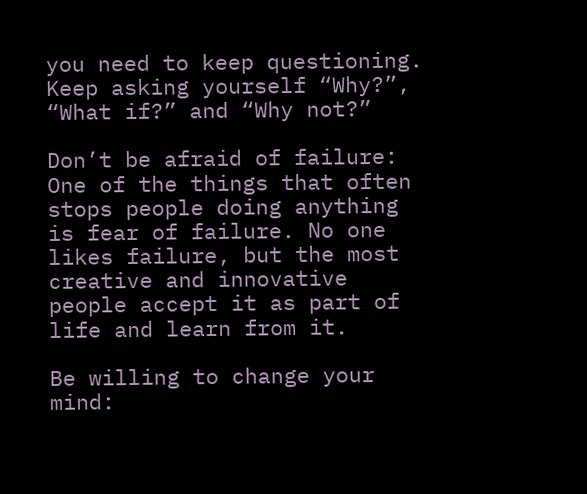you need to keep questioning. Keep asking yourself “Why?”, “What if?” and “Why not?”

Don’t be afraid of failure: One of the things that often stops people doing anything is fear of failure. No one likes failure, but the most creative and innovative people accept it as part of life and learn from it.

Be willing to change your mind: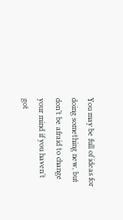You may be full of ideas for doing something new, but don’t be afraid to change your mind if you haven’t got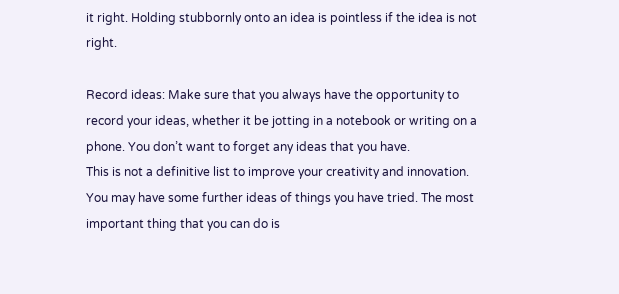it right. Holding stubbornly onto an idea is pointless if the idea is not right.

Record ideas: Make sure that you always have the opportunity to record your ideas, whether it be jotting in a notebook or writing on a phone. You don’t want to forget any ideas that you have.
This is not a definitive list to improve your creativity and innovation. You may have some further ideas of things you have tried. The most important thing that you can do is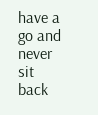have a go and never sit back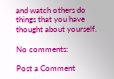and watch others do things that you have thought about yourself.

No comments:

Post a Comment